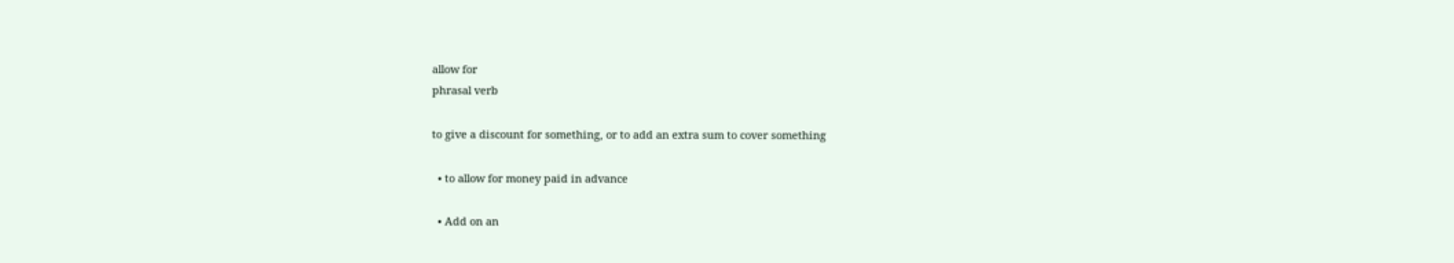allow for
phrasal verb

to give a discount for something, or to add an extra sum to cover something

  • to allow for money paid in advance

  • Add on an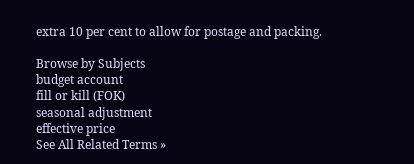extra 10 per cent to allow for postage and packing.

Browse by Subjects
budget account
fill or kill (FOK)
seasonal adjustment
effective price
See All Related Terms »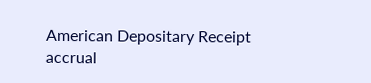American Depositary Receipt
accrual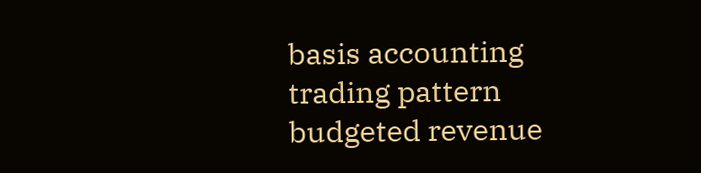basis accounting
trading pattern
budgeted revenue